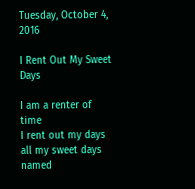Tuesday, October 4, 2016

I Rent Out My Sweet Days

I am a renter of time
I rent out my days
all my sweet days
named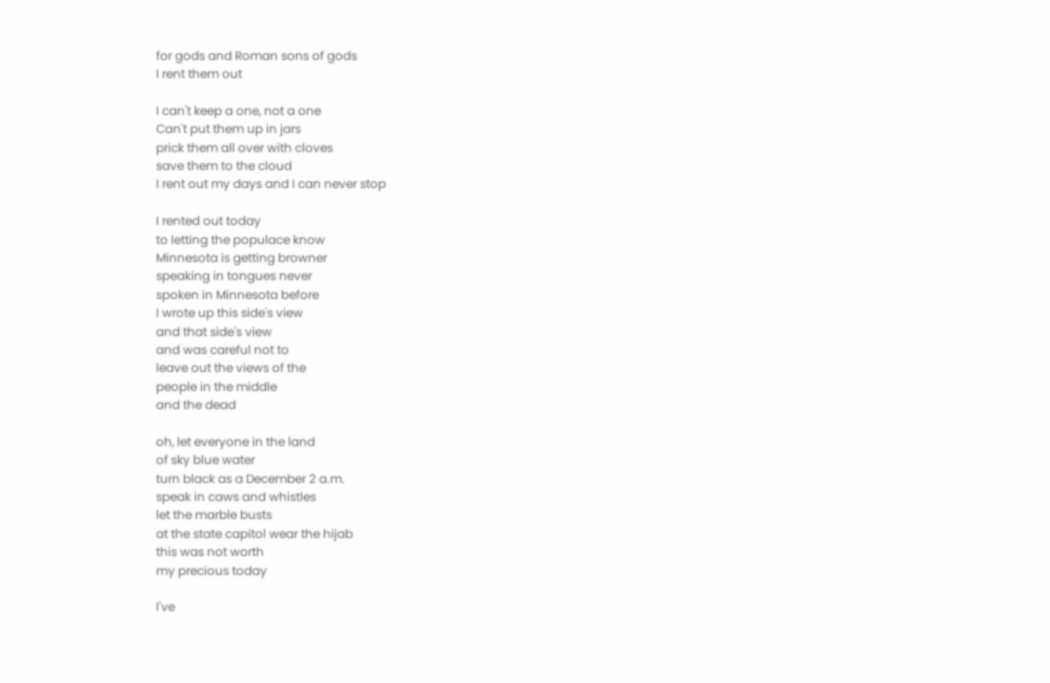for gods and Roman sons of gods
I rent them out

I can't keep a one, not a one
Can't put them up in jars
prick them all over with cloves
save them to the cloud
I rent out my days and I can never stop

I rented out today
to letting the populace know
Minnesota is getting browner
speaking in tongues never
spoken in Minnesota before
I wrote up this side's view
and that side's view
and was careful not to
leave out the views of the
people in the middle
and the dead

oh, let everyone in the land
of sky blue water
turn black as a December 2 a.m.
speak in caws and whistles
let the marble busts
at the state capitol wear the hijab
this was not worth
my precious today

I've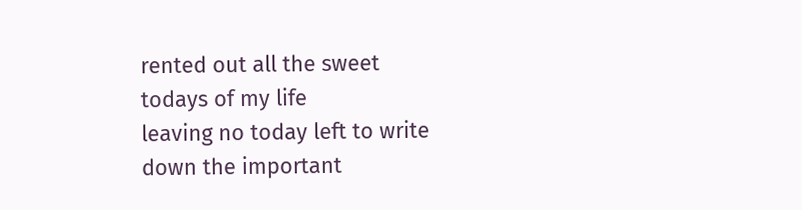rented out all the sweet
todays of my life
leaving no today left to write
down the important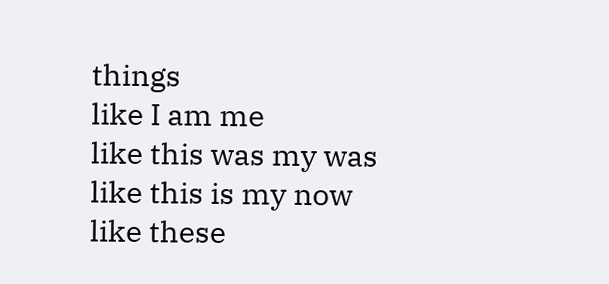things
like I am me
like this was my was
like this is my now
like these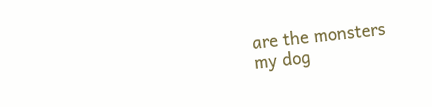are the monsters
my dog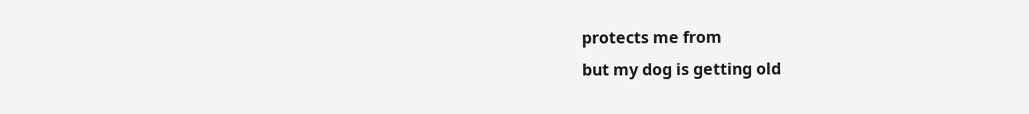protects me from
but my dog is getting old